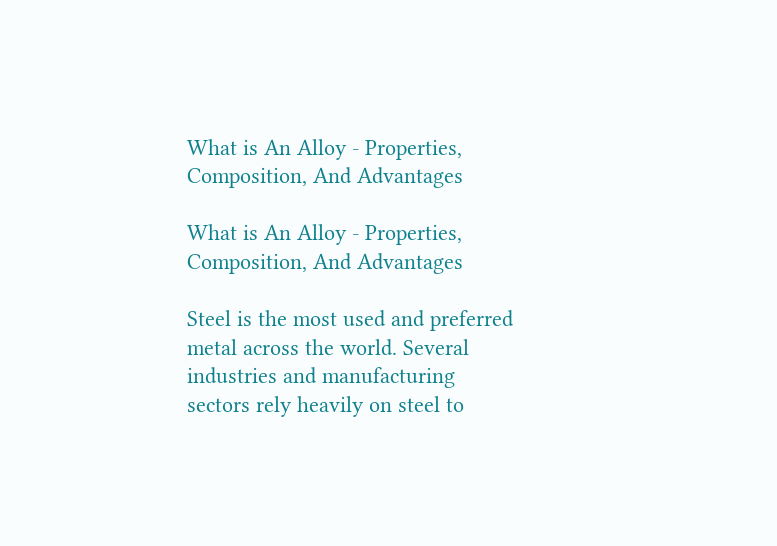What is An Alloy - Properties, Composition, And Advantages

What is An Alloy - Properties, Composition, And Advantages

Steel is the most used and preferred metal across the world. Several industries and manufacturing sectors rely heavily on steel to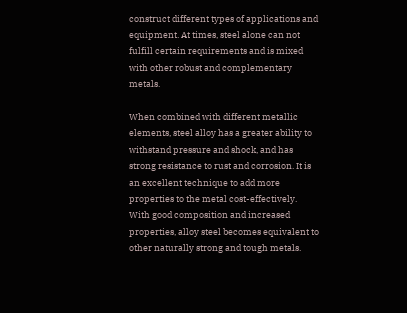construct different types of applications and equipment. At times, steel alone can not fulfill certain requirements and is mixed with other robust and complementary metals.

When combined with different metallic elements, steel alloy has a greater ability to withstand pressure and shock, and has strong resistance to rust and corrosion. It is an excellent technique to add more properties to the metal cost-effectively. With good composition and increased properties, alloy steel becomes equivalent to other naturally strong and tough metals.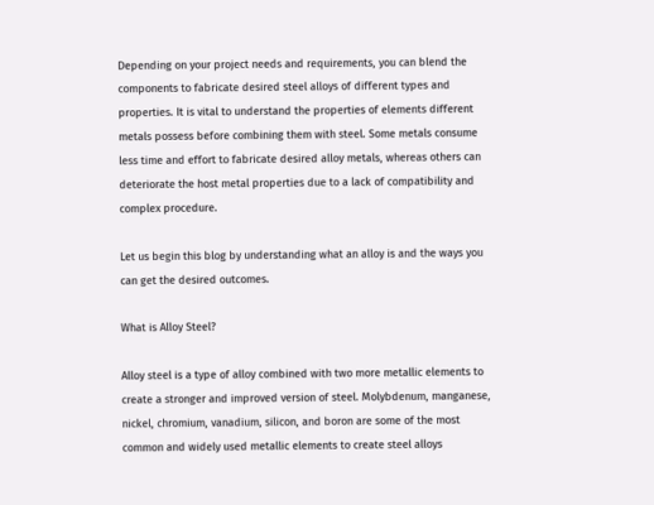Depending on your project needs and requirements, you can blend the components to fabricate desired steel alloys of different types and properties. It is vital to understand the properties of elements different metals possess before combining them with steel. Some metals consume less time and effort to fabricate desired alloy metals, whereas others can deteriorate the host metal properties due to a lack of compatibility and complex procedure.

Let us begin this blog by understanding what an alloy is and the ways you can get the desired outcomes.

What is Alloy Steel?

Alloy steel is a type of alloy combined with two more metallic elements to create a stronger and improved version of steel. Molybdenum, manganese, nickel, chromium, vanadium, silicon, and boron are some of the most common and widely used metallic elements to create steel alloys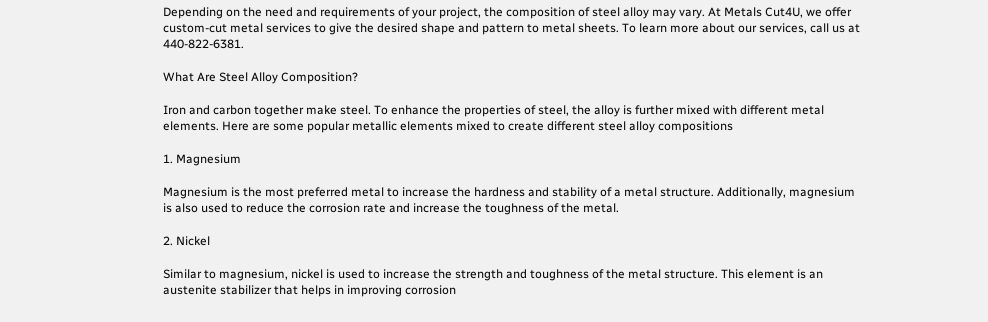Depending on the need and requirements of your project, the composition of steel alloy may vary. At Metals Cut4U, we offer custom-cut metal services to give the desired shape and pattern to metal sheets. To learn more about our services, call us at 440-822-6381.

What Are Steel Alloy Composition?

Iron and carbon together make steel. To enhance the properties of steel, the alloy is further mixed with different metal elements. Here are some popular metallic elements mixed to create different steel alloy compositions

1. Magnesium

Magnesium is the most preferred metal to increase the hardness and stability of a metal structure. Additionally, magnesium is also used to reduce the corrosion rate and increase the toughness of the metal.

2. Nickel

Similar to magnesium, nickel is used to increase the strength and toughness of the metal structure. This element is an austenite stabilizer that helps in improving corrosion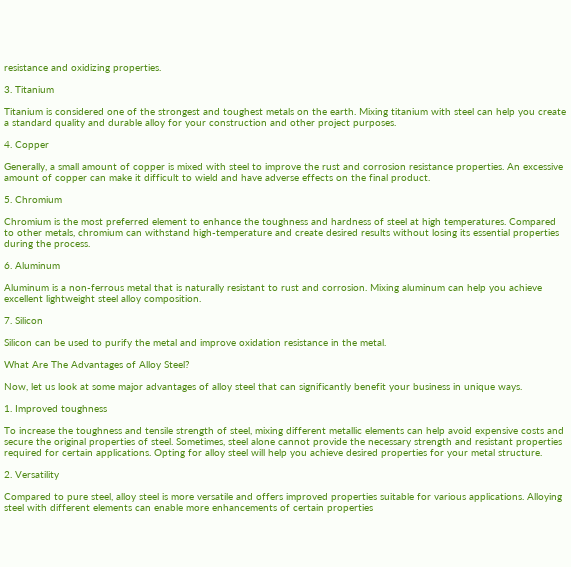resistance and oxidizing properties.

3. Titanium

Titanium is considered one of the strongest and toughest metals on the earth. Mixing titanium with steel can help you create a standard quality and durable alloy for your construction and other project purposes.

4. Copper

Generally, a small amount of copper is mixed with steel to improve the rust and corrosion resistance properties. An excessive amount of copper can make it difficult to wield and have adverse effects on the final product.

5. Chromium

Chromium is the most preferred element to enhance the toughness and hardness of steel at high temperatures. Compared to other metals, chromium can withstand high-temperature and create desired results without losing its essential properties during the process.

6. Aluminum

Aluminum is a non-ferrous metal that is naturally resistant to rust and corrosion. Mixing aluminum can help you achieve excellent lightweight steel alloy composition.

7. Silicon

Silicon can be used to purify the metal and improve oxidation resistance in the metal.

What Are The Advantages of Alloy Steel?

Now, let us look at some major advantages of alloy steel that can significantly benefit your business in unique ways.

1. Improved toughness

To increase the toughness and tensile strength of steel, mixing different metallic elements can help avoid expensive costs and secure the original properties of steel. Sometimes, steel alone cannot provide the necessary strength and resistant properties required for certain applications. Opting for alloy steel will help you achieve desired properties for your metal structure.

2. Versatility

Compared to pure steel, alloy steel is more versatile and offers improved properties suitable for various applications. Alloying steel with different elements can enable more enhancements of certain properties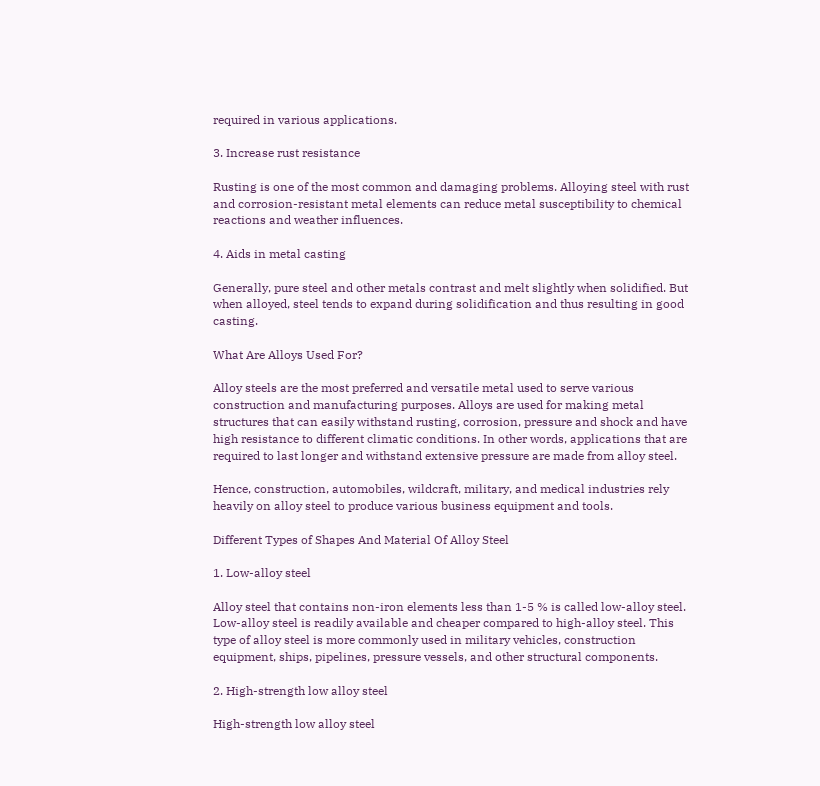required in various applications.

3. Increase rust resistance

Rusting is one of the most common and damaging problems. Alloying steel with rust and corrosion-resistant metal elements can reduce metal susceptibility to chemical reactions and weather influences.

4. Aids in metal casting

Generally, pure steel and other metals contrast and melt slightly when solidified. But when alloyed, steel tends to expand during solidification and thus resulting in good casting.

What Are Alloys Used For?

Alloy steels are the most preferred and versatile metal used to serve various construction and manufacturing purposes. Alloys are used for making metal structures that can easily withstand rusting, corrosion, pressure and shock and have high resistance to different climatic conditions. In other words, applications that are required to last longer and withstand extensive pressure are made from alloy steel.

Hence, construction, automobiles, wildcraft, military, and medical industries rely heavily on alloy steel to produce various business equipment and tools.

Different Types of Shapes And Material Of Alloy Steel

1. Low-alloy steel

Alloy steel that contains non-iron elements less than 1-5 % is called low-alloy steel. Low-alloy steel is readily available and cheaper compared to high-alloy steel. This type of alloy steel is more commonly used in military vehicles, construction equipment, ships, pipelines, pressure vessels, and other structural components.

2. High-strength low alloy steel

High-strength low alloy steel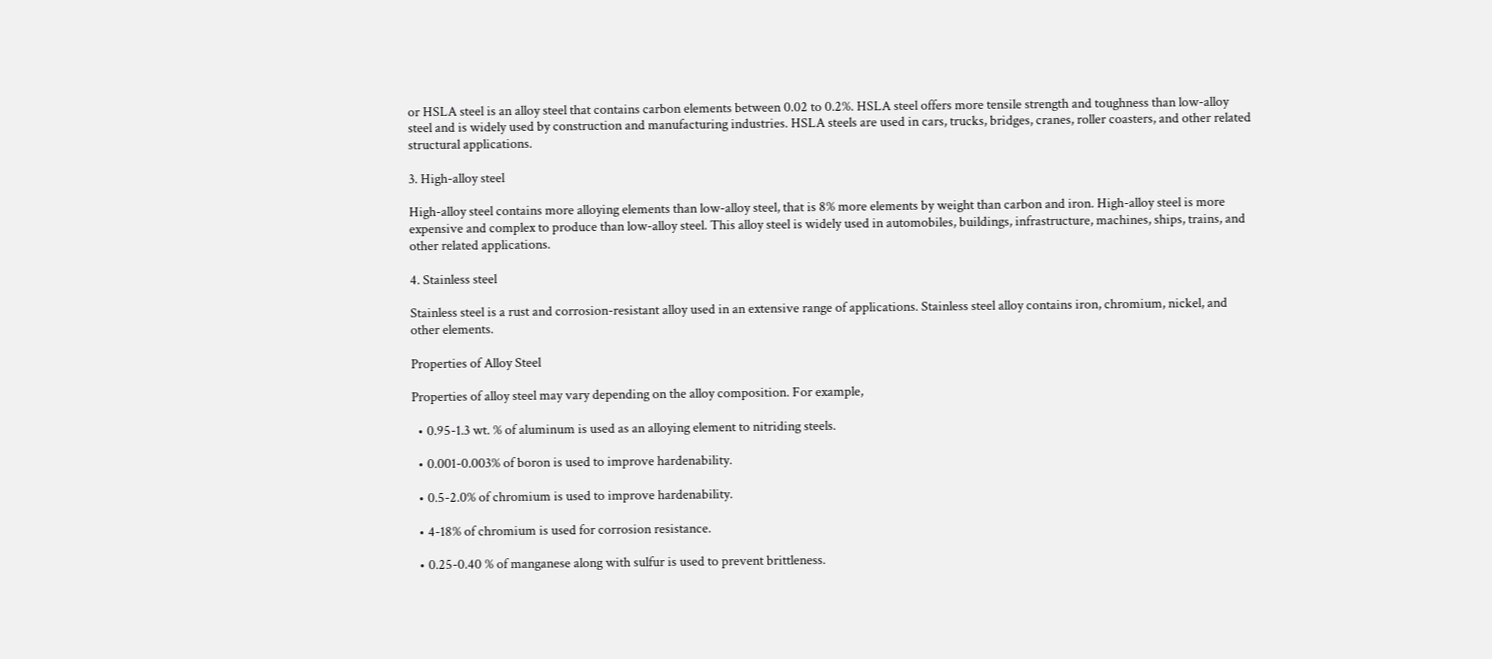or HSLA steel is an alloy steel that contains carbon elements between 0.02 to 0.2%. HSLA steel offers more tensile strength and toughness than low-alloy steel and is widely used by construction and manufacturing industries. HSLA steels are used in cars, trucks, bridges, cranes, roller coasters, and other related structural applications.

3. High-alloy steel

High-alloy steel contains more alloying elements than low-alloy steel, that is 8% more elements by weight than carbon and iron. High-alloy steel is more expensive and complex to produce than low-alloy steel. This alloy steel is widely used in automobiles, buildings, infrastructure, machines, ships, trains, and other related applications.

4. Stainless steel

Stainless steel is a rust and corrosion-resistant alloy used in an extensive range of applications. Stainless steel alloy contains iron, chromium, nickel, and other elements.

Properties of Alloy Steel

Properties of alloy steel may vary depending on the alloy composition. For example,

  • 0.95-1.3 wt. % of aluminum is used as an alloying element to nitriding steels.

  • 0.001-0.003% of boron is used to improve hardenability.

  • 0.5-2.0% of chromium is used to improve hardenability.

  • 4-18% of chromium is used for corrosion resistance.

  • 0.25-0.40 % of manganese along with sulfur is used to prevent brittleness.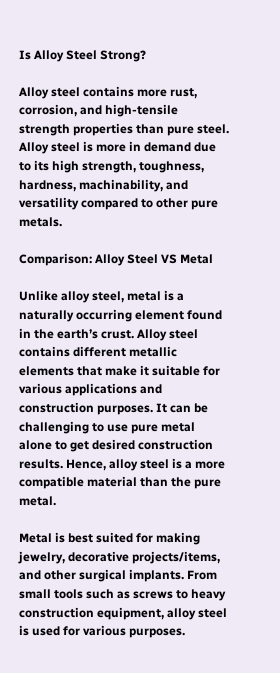Is Alloy Steel Strong?

Alloy steel contains more rust, corrosion, and high-tensile strength properties than pure steel. Alloy steel is more in demand due to its high strength, toughness, hardness, machinability, and versatility compared to other pure metals.

Comparison: Alloy Steel VS Metal

Unlike alloy steel, metal is a naturally occurring element found in the earth’s crust. Alloy steel contains different metallic elements that make it suitable for various applications and construction purposes. It can be challenging to use pure metal alone to get desired construction results. Hence, alloy steel is a more compatible material than the pure metal.

Metal is best suited for making jewelry, decorative projects/items, and other surgical implants. From small tools such as screws to heavy construction equipment, alloy steel is used for various purposes.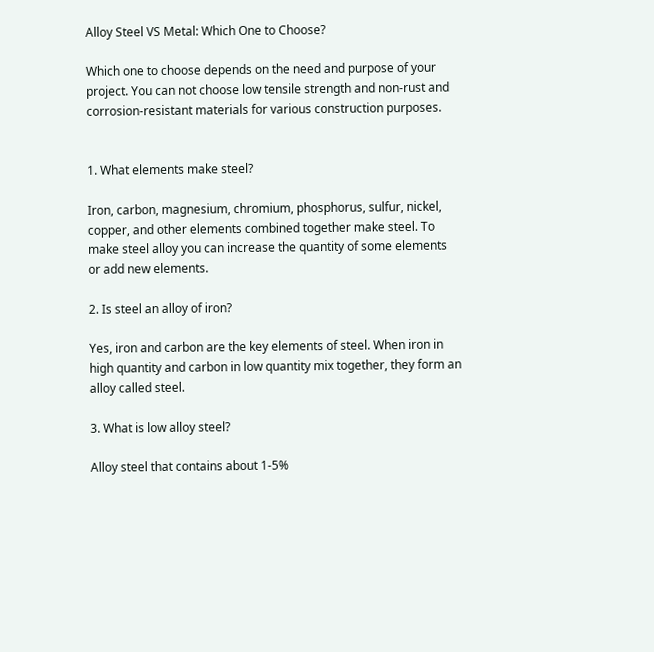Alloy Steel VS Metal: Which One to Choose?

Which one to choose depends on the need and purpose of your project. You can not choose low tensile strength and non-rust and corrosion-resistant materials for various construction purposes.


1. What elements make steel?

Iron, carbon, magnesium, chromium, phosphorus, sulfur, nickel, copper, and other elements combined together make steel. To make steel alloy you can increase the quantity of some elements or add new elements.

2. Is steel an alloy of iron?

Yes, iron and carbon are the key elements of steel. When iron in high quantity and carbon in low quantity mix together, they form an alloy called steel.

3. What is low alloy steel?

Alloy steel that contains about 1-5%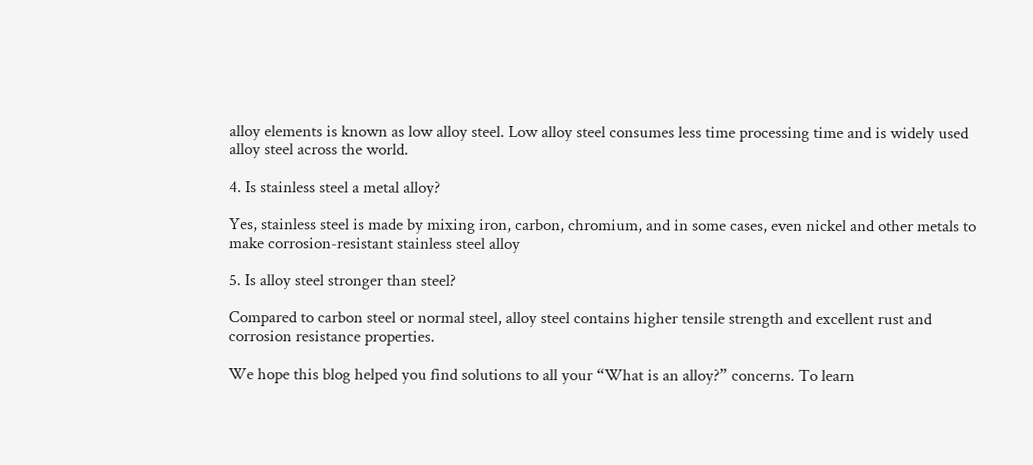alloy elements is known as low alloy steel. Low alloy steel consumes less time processing time and is widely used alloy steel across the world.

4. Is stainless steel a metal alloy?

Yes, stainless steel is made by mixing iron, carbon, chromium, and in some cases, even nickel and other metals to make corrosion-resistant stainless steel alloy

5. Is alloy steel stronger than steel?

Compared to carbon steel or normal steel, alloy steel contains higher tensile strength and excellent rust and corrosion resistance properties.

We hope this blog helped you find solutions to all your “What is an alloy?” concerns. To learn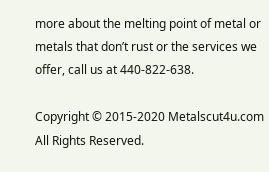more about the melting point of metal or metals that don’t rust or the services we offer, call us at 440-822-638.

Copyright © 2015-2020 Metalscut4u.com All Rights Reserved.